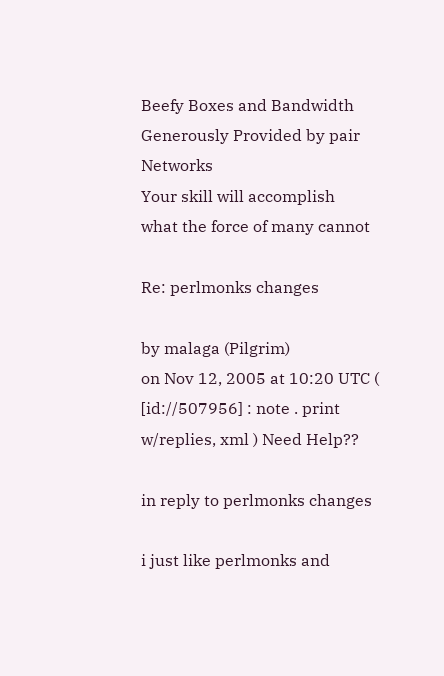Beefy Boxes and Bandwidth Generously Provided by pair Networks
Your skill will accomplish
what the force of many cannot

Re: perlmonks changes

by malaga (Pilgrim)
on Nov 12, 2005 at 10:20 UTC ( [id://507956] : note . print w/replies, xml ) Need Help??

in reply to perlmonks changes

i just like perlmonks and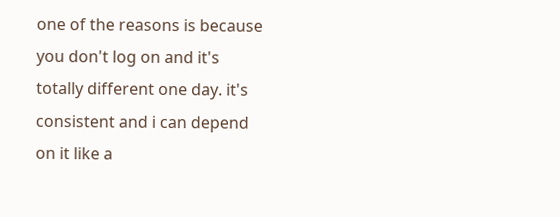one of the reasons is because you don't log on and it's totally different one day. it's consistent and i can depend on it like a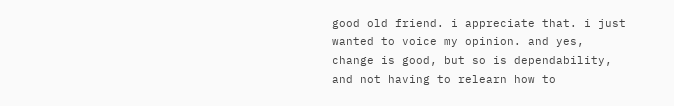good old friend. i appreciate that. i just wanted to voice my opinion. and yes, change is good, but so is dependability, and not having to relearn how to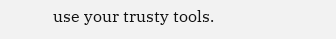use your trusty tools.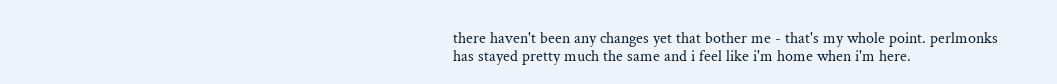there haven't been any changes yet that bother me - that's my whole point. perlmonks has stayed pretty much the same and i feel like i'm home when i'm here.